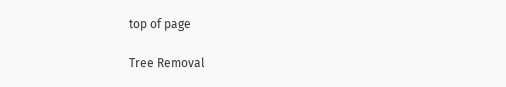top of page

Tree Removal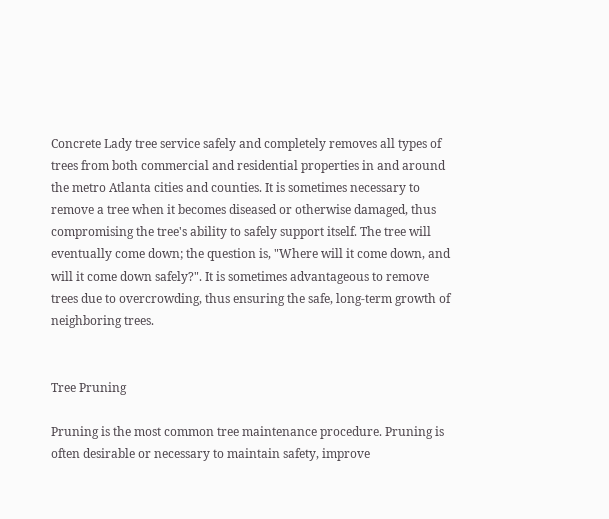Concrete Lady tree service safely and completely removes all types of trees from both commercial and residential properties in and around the metro Atlanta cities and counties. It is sometimes necessary to remove a tree when it becomes diseased or otherwise damaged, thus compromising the tree's ability to safely support itself. The tree will eventually come down; the question is, "Where will it come down, and will it come down safely?". It is sometimes advantageous to remove trees due to overcrowding, thus ensuring the safe, long-term growth of neighboring trees.


Tree Pruning

Pruning is the most common tree maintenance procedure. Pruning is often desirable or necessary to maintain safety, improve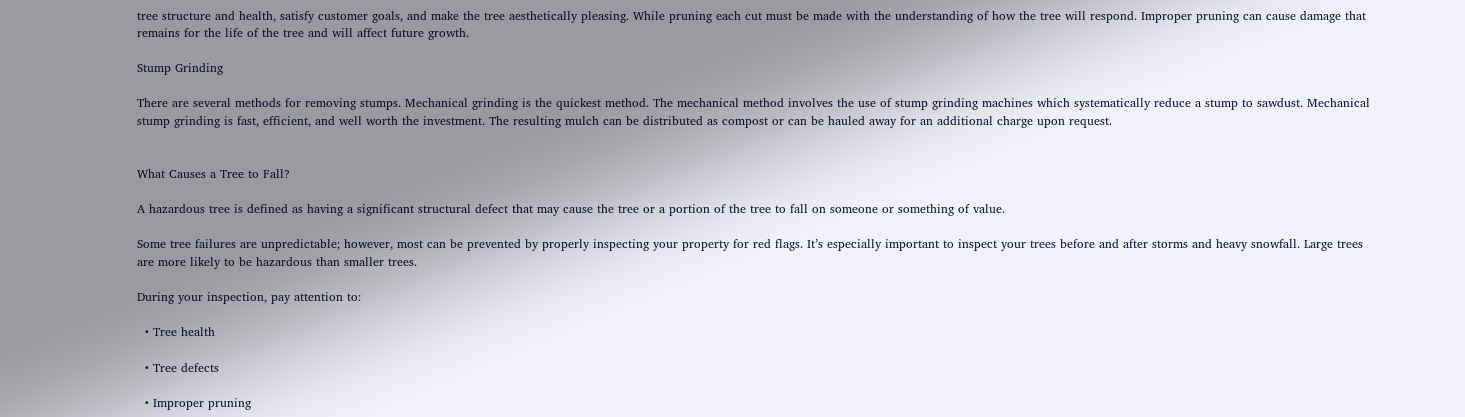tree structure and health, satisfy customer goals, and make the tree aesthetically pleasing. While pruning each cut must be made with the understanding of how the tree will respond. Improper pruning can cause damage that remains for the life of the tree and will affect future growth.

Stump Grinding

There are several methods for removing stumps. Mechanical grinding is the quickest method. The mechanical method involves the use of stump grinding machines which systematically reduce a stump to sawdust. Mechanical stump grinding is fast, efficient, and well worth the investment. The resulting mulch can be distributed as compost or can be hauled away for an additional charge upon request.


What Causes a Tree to Fall?

A hazardous tree is defined as having a significant structural defect that may cause the tree or a portion of the tree to fall on someone or something of value.

Some tree failures are unpredictable; however, most can be prevented by properly inspecting your property for red flags. It’s especially important to inspect your trees before and after storms and heavy snowfall. Large trees are more likely to be hazardous than smaller trees.

During your inspection, pay attention to:

  • Tree health

  • Tree defects

  • Improper pruning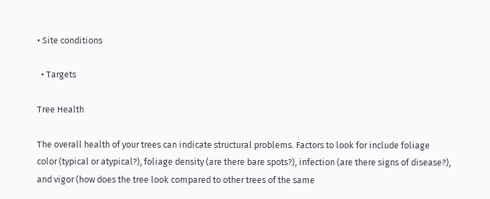• Site conditions

  • Targets

Tree Health

The overall health of your trees can indicate structural problems. Factors to look for include foliage color (typical or atypical?), foliage density (are there bare spots?), infection (are there signs of disease?), and vigor (how does the tree look compared to other trees of the same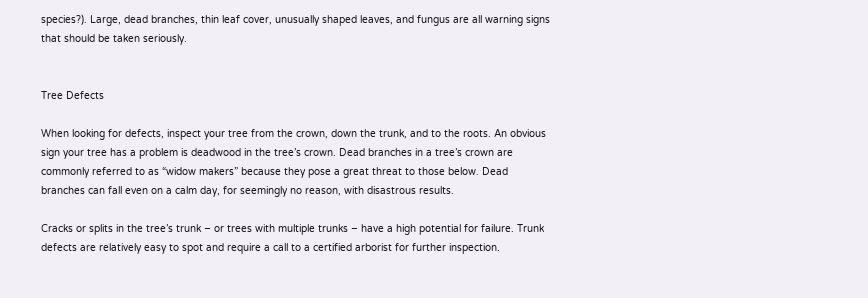species?). Large, dead branches, thin leaf cover, unusually shaped leaves, and fungus are all warning signs that should be taken seriously.


Tree Defects

When looking for defects, inspect your tree from the crown, down the trunk, and to the roots. An obvious sign your tree has a problem is deadwood in the tree’s crown. Dead branches in a tree’s crown are commonly referred to as “widow makers” because they pose a great threat to those below. Dead branches can fall even on a calm day, for seemingly no reason, with disastrous results.

Cracks or splits in the tree’s trunk – or trees with multiple trunks – have a high potential for failure. Trunk defects are relatively easy to spot and require a call to a certified arborist for further inspection.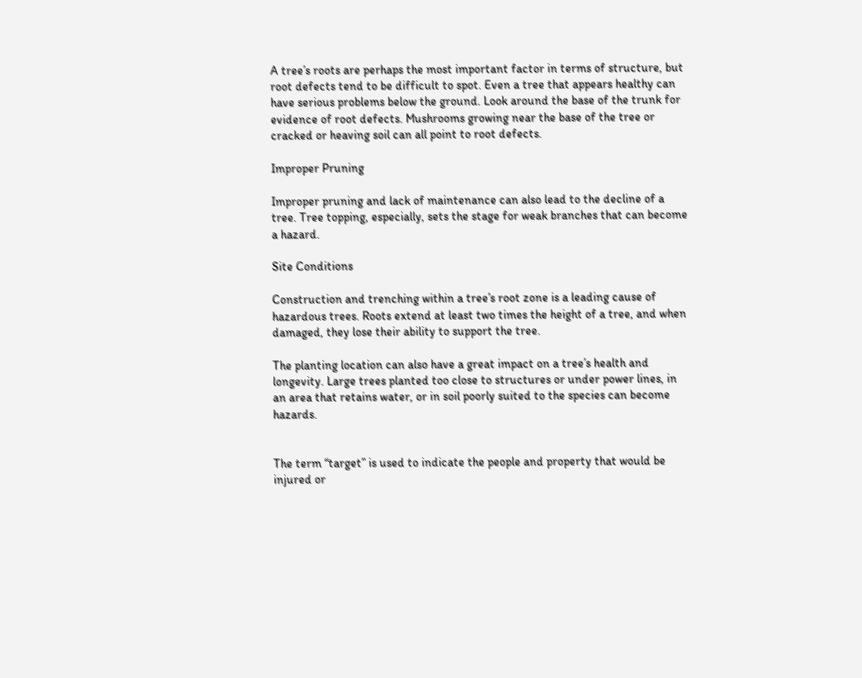A tree’s roots are perhaps the most important factor in terms of structure, but root defects tend to be difficult to spot. Even a tree that appears healthy can have serious problems below the ground. Look around the base of the trunk for evidence of root defects. Mushrooms growing near the base of the tree or cracked or heaving soil can all point to root defects.

Improper Pruning

Improper pruning and lack of maintenance can also lead to the decline of a tree. Tree topping, especially, sets the stage for weak branches that can become a hazard.

Site Conditions

Construction and trenching within a tree’s root zone is a leading cause of hazardous trees. Roots extend at least two times the height of a tree, and when damaged, they lose their ability to support the tree.

The planting location can also have a great impact on a tree’s health and longevity. Large trees planted too close to structures or under power lines, in an area that retains water, or in soil poorly suited to the species can become hazards.


The term “target” is used to indicate the people and property that would be injured or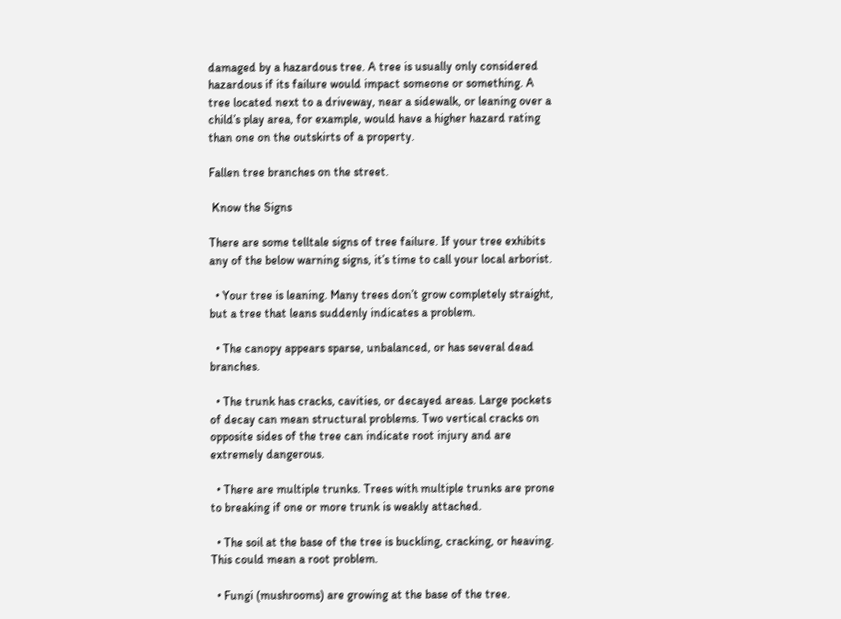damaged by a hazardous tree. A tree is usually only considered hazardous if its failure would impact someone or something. A tree located next to a driveway, near a sidewalk, or leaning over a child’s play area, for example, would have a higher hazard rating than one on the outskirts of a property.

Fallen tree branches on the street.

 Know the Signs

There are some telltale signs of tree failure. If your tree exhibits any of the below warning signs, it’s time to call your local arborist.

  • Your tree is leaning. Many trees don’t grow completely straight, but a tree that leans suddenly indicates a problem.

  • The canopy appears sparse, unbalanced, or has several dead branches.

  • The trunk has cracks, cavities, or decayed areas. Large pockets of decay can mean structural problems. Two vertical cracks on opposite sides of the tree can indicate root injury and are extremely dangerous.

  • There are multiple trunks. Trees with multiple trunks are prone to breaking if one or more trunk is weakly attached.

  • The soil at the base of the tree is buckling, cracking, or heaving. This could mean a root problem.

  • Fungi (mushrooms) are growing at the base of the tree.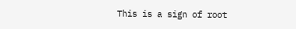This is a sign of root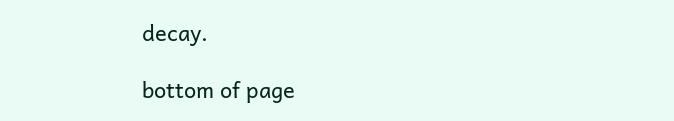decay.

bottom of page